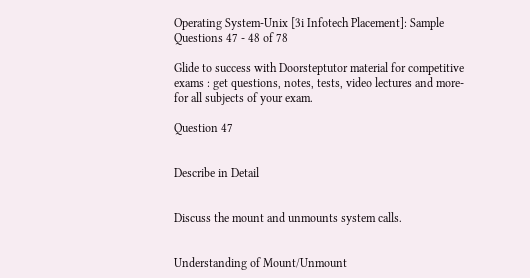Operating System-Unix [3i Infotech Placement]: Sample Questions 47 - 48 of 78

Glide to success with Doorsteptutor material for competitive exams : get questions, notes, tests, video lectures and more- for all subjects of your exam.

Question 47


Describe in Detail


Discuss the mount and unmounts system calls.


Understanding of Mount/Unmount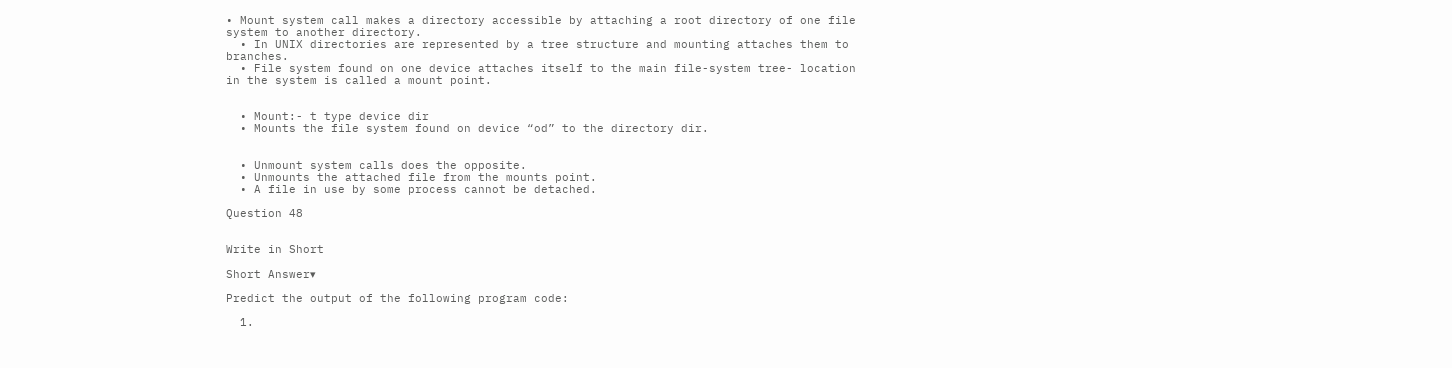• Mount system call makes a directory accessible by attaching a root directory of one file system to another directory.
  • In UNIX directories are represented by a tree structure and mounting attaches them to branches.
  • File system found on one device attaches itself to the main file-system tree- location in the system is called a mount point.


  • Mount:- t type device dir
  • Mounts the file system found on device “od” to the directory dir.


  • Unmount system calls does the opposite.
  • Unmounts the attached file from the mounts point.
  • A file in use by some process cannot be detached.

Question 48


Write in Short

Short Answer▾

Predict the output of the following program code:

  1.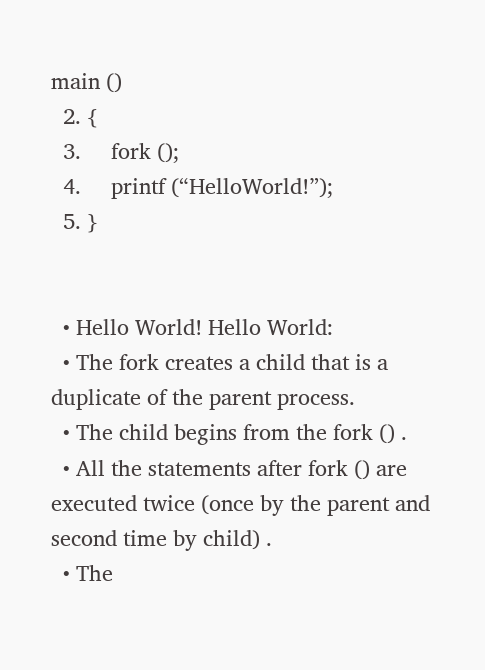main ()
  2. {
  3.     fork ();
  4.     printf (“HelloWorld!”);
  5. }


  • Hello World! Hello World:
  • The fork creates a child that is a duplicate of the parent process.
  • The child begins from the fork () .
  • All the statements after fork () are executed twice (once by the parent and second time by child) .
  • The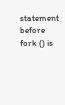statement before fork () is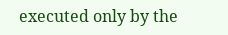executed only by the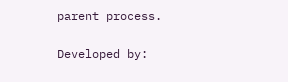parent process.

Developed by: